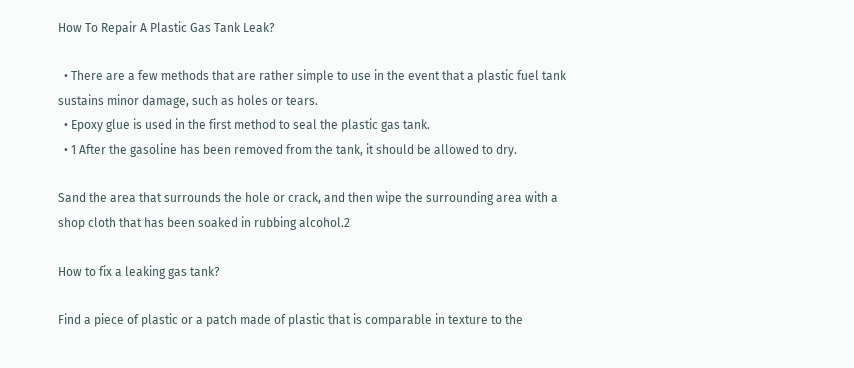How To Repair A Plastic Gas Tank Leak?

  • There are a few methods that are rather simple to use in the event that a plastic fuel tank sustains minor damage, such as holes or tears.
  • Epoxy glue is used in the first method to seal the plastic gas tank.
  • 1 After the gasoline has been removed from the tank, it should be allowed to dry.

Sand the area that surrounds the hole or crack, and then wipe the surrounding area with a shop cloth that has been soaked in rubbing alcohol.2

How to fix a leaking gas tank?

Find a piece of plastic or a patch made of plastic that is comparable in texture to the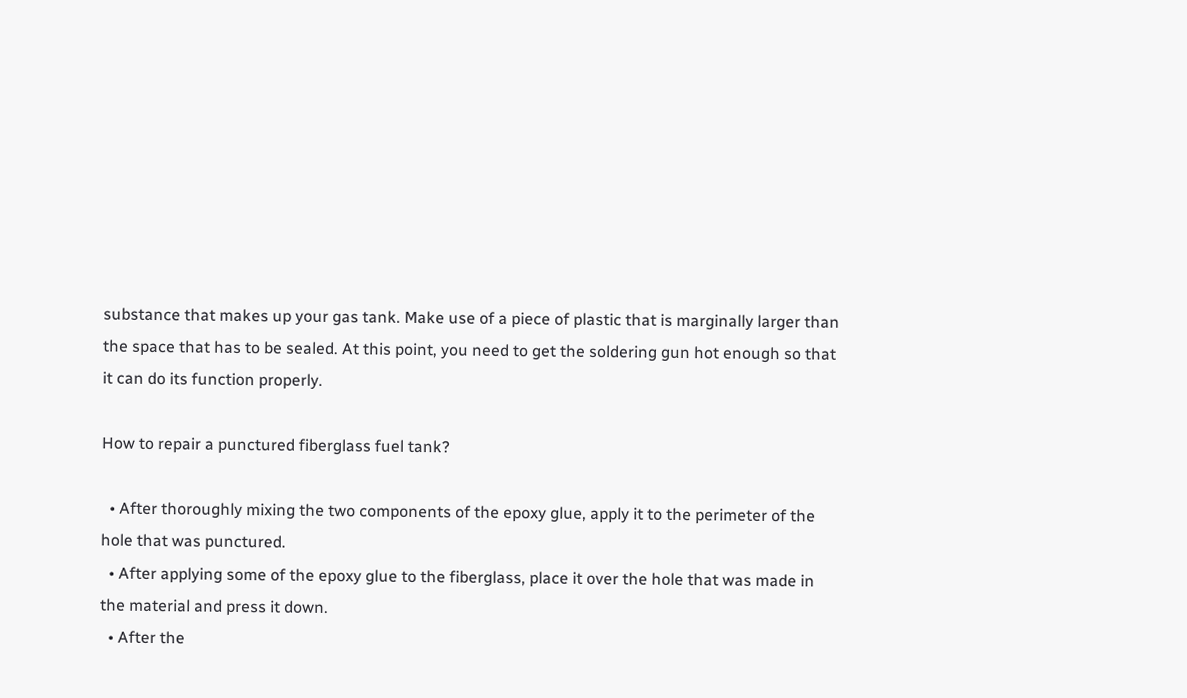substance that makes up your gas tank. Make use of a piece of plastic that is marginally larger than the space that has to be sealed. At this point, you need to get the soldering gun hot enough so that it can do its function properly.

How to repair a punctured fiberglass fuel tank?

  • After thoroughly mixing the two components of the epoxy glue, apply it to the perimeter of the hole that was punctured.
  • After applying some of the epoxy glue to the fiberglass, place it over the hole that was made in the material and press it down.
  • After the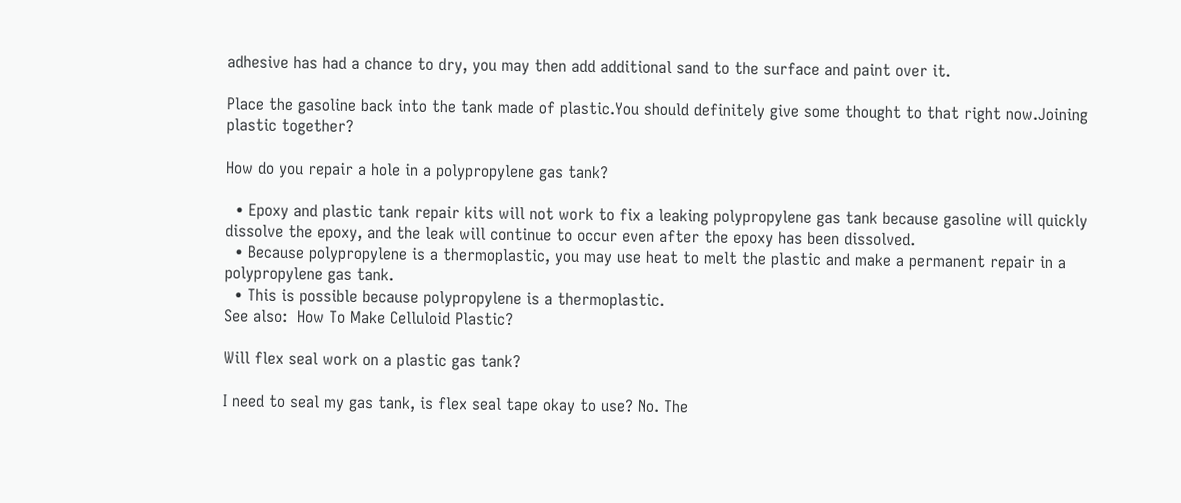adhesive has had a chance to dry, you may then add additional sand to the surface and paint over it.

Place the gasoline back into the tank made of plastic.You should definitely give some thought to that right now.Joining plastic together?

How do you repair a hole in a polypropylene gas tank?

  • Epoxy and plastic tank repair kits will not work to fix a leaking polypropylene gas tank because gasoline will quickly dissolve the epoxy, and the leak will continue to occur even after the epoxy has been dissolved.
  • Because polypropylene is a thermoplastic, you may use heat to melt the plastic and make a permanent repair in a polypropylene gas tank.
  • This is possible because polypropylene is a thermoplastic.
See also:  How To Make Celluloid Plastic?

Will flex seal work on a plastic gas tank?

I need to seal my gas tank, is flex seal tape okay to use? No. The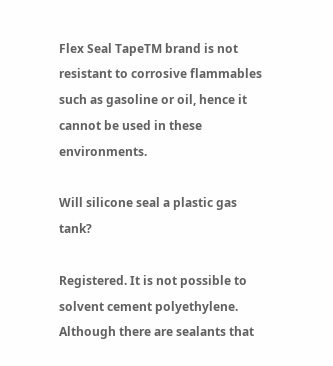Flex Seal TapeTM brand is not resistant to corrosive flammables such as gasoline or oil, hence it cannot be used in these environments.

Will silicone seal a plastic gas tank?

Registered. It is not possible to solvent cement polyethylene. Although there are sealants that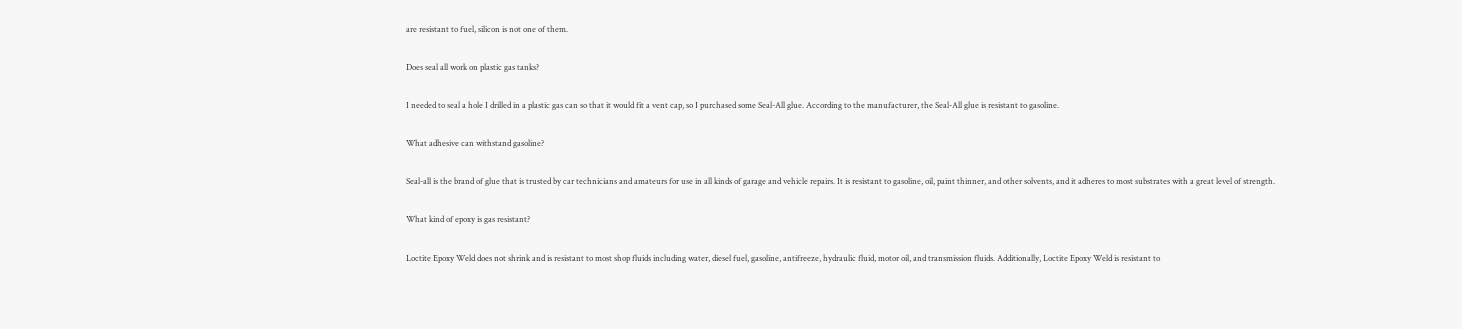are resistant to fuel, silicon is not one of them.

Does seal all work on plastic gas tanks?

I needed to seal a hole I drilled in a plastic gas can so that it would fit a vent cap, so I purchased some Seal-All glue. According to the manufacturer, the Seal-All glue is resistant to gasoline.

What adhesive can withstand gasoline?

Seal-all is the brand of glue that is trusted by car technicians and amateurs for use in all kinds of garage and vehicle repairs. It is resistant to gasoline, oil, paint thinner, and other solvents, and it adheres to most substrates with a great level of strength.

What kind of epoxy is gas resistant?

Loctite Epoxy Weld does not shrink and is resistant to most shop fluids including water, diesel fuel, gasoline, antifreeze, hydraulic fluid, motor oil, and transmission fluids. Additionally, Loctite Epoxy Weld is resistant to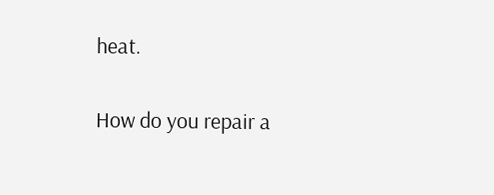heat.

How do you repair a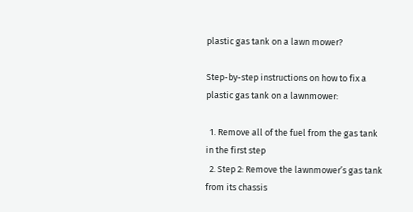plastic gas tank on a lawn mower?

Step-by-step instructions on how to fix a plastic gas tank on a lawnmower:

  1. Remove all of the fuel from the gas tank in the first step
  2. Step 2: Remove the lawnmower’s gas tank from its chassis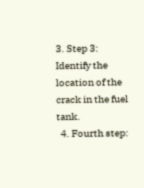3. Step 3: Identify the location of the crack in the fuel tank.
  4. Fourth step: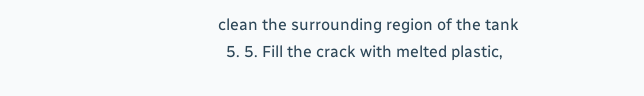clean the surrounding region of the tank
  5. 5. Fill the crack with melted plastic,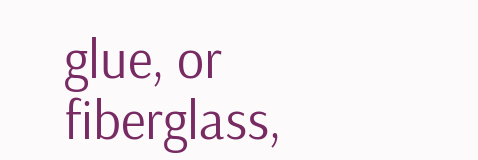glue, or fiberglass,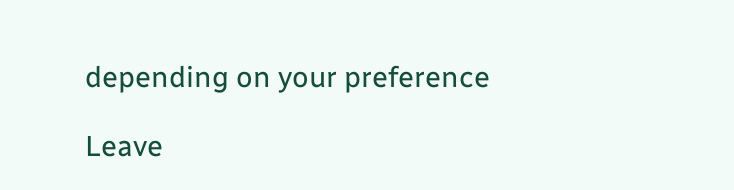depending on your preference

Leave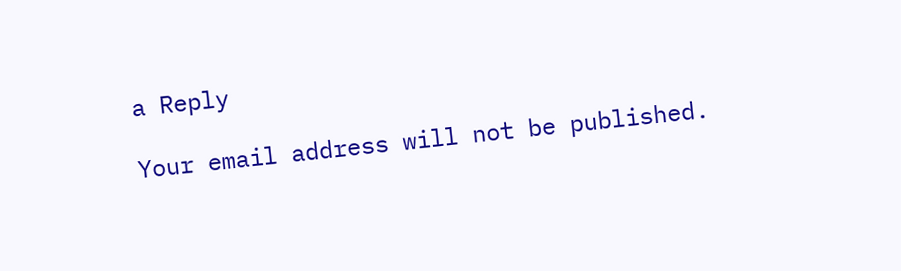a Reply

Your email address will not be published.